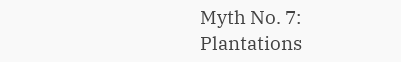Myth No. 7: Plantations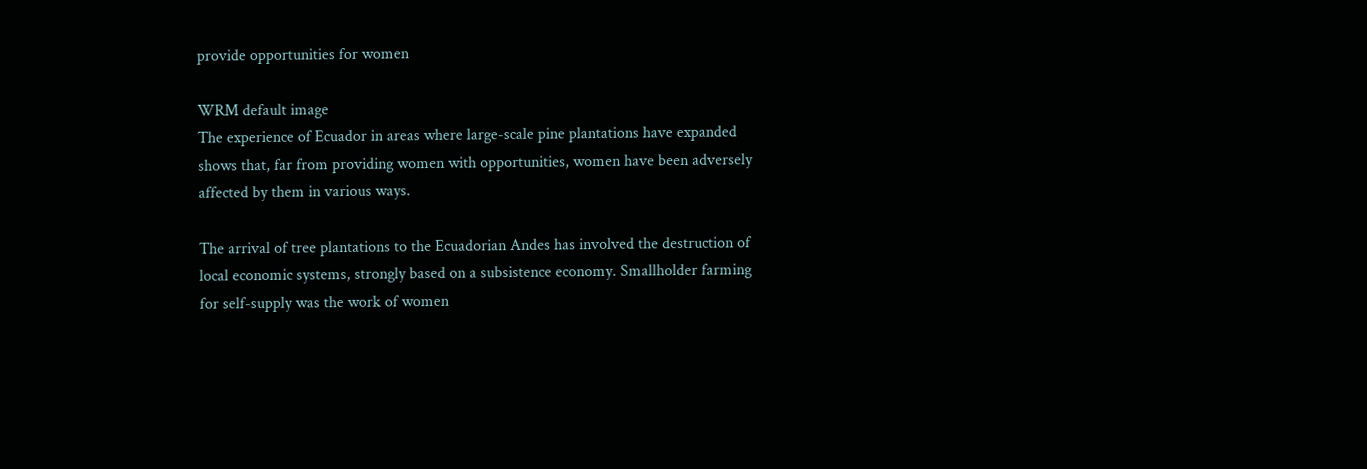provide opportunities for women

WRM default image
The experience of Ecuador in areas where large-scale pine plantations have expanded shows that, far from providing women with opportunities, women have been adversely affected by them in various ways.

The arrival of tree plantations to the Ecuadorian Andes has involved the destruction of local economic systems, strongly based on a subsistence economy. Smallholder farming for self-supply was the work of women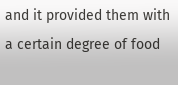and it provided them with a certain degree of food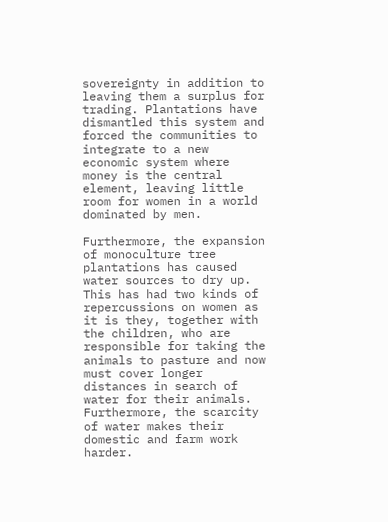sovereignty in addition to leaving them a surplus for trading. Plantations have dismantled this system and forced the communities to integrate to a new economic system where money is the central element, leaving little room for women in a world dominated by men.

Furthermore, the expansion of monoculture tree plantations has caused water sources to dry up. This has had two kinds of repercussions on women as it is they, together with the children, who are responsible for taking the animals to pasture and now must cover longer distances in search of water for their animals. Furthermore, the scarcity of water makes their domestic and farm work harder.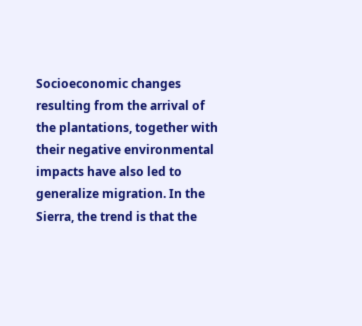Socioeconomic changes resulting from the arrival of the plantations, together with their negative environmental impacts have also led to generalize migration. In the Sierra, the trend is that the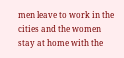men leave to work in the cities and the women stay at home with the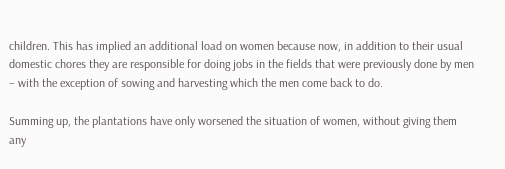children. This has implied an additional load on women because now, in addition to their usual domestic chores they are responsible for doing jobs in the fields that were previously done by men – with the exception of sowing and harvesting which the men come back to do.

Summing up, the plantations have only worsened the situation of women, without giving them any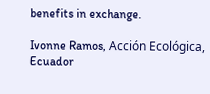benefits in exchange.

Ivonne Ramos, Acción Ecológica, Ecuador